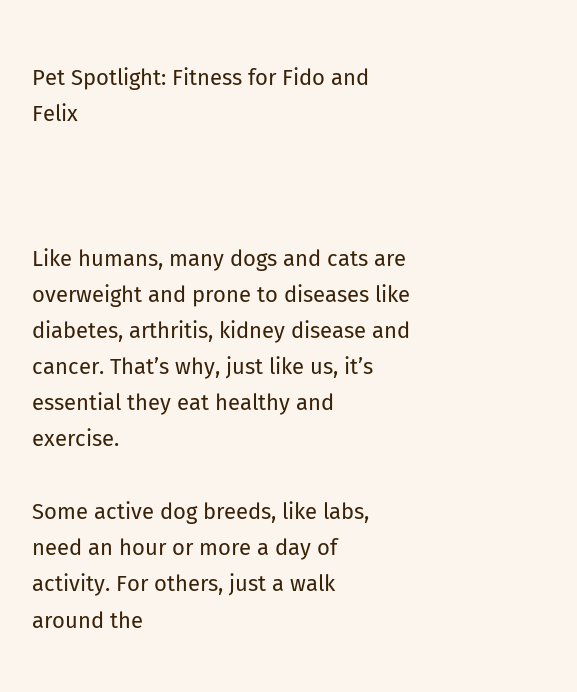Pet Spotlight: Fitness for Fido and Felix



Like humans, many dogs and cats are overweight and prone to diseases like diabetes, arthritis, kidney disease and cancer. That’s why, just like us, it’s essential they eat healthy and exercise.

Some active dog breeds, like labs, need an hour or more a day of activity. For others, just a walk around the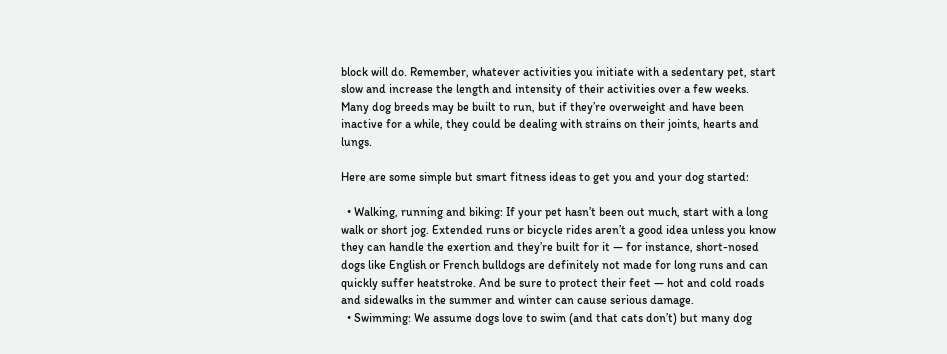block will do. Remember, whatever activities you initiate with a sedentary pet, start slow and increase the length and intensity of their activities over a few weeks. Many dog breeds may be built to run, but if they’re overweight and have been inactive for a while, they could be dealing with strains on their joints, hearts and lungs.

Here are some simple but smart fitness ideas to get you and your dog started:

  • Walking, running and biking: If your pet hasn’t been out much, start with a long walk or short jog. Extended runs or bicycle rides aren’t a good idea unless you know they can handle the exertion and they’re built for it — for instance, short-nosed dogs like English or French bulldogs are definitely not made for long runs and can quickly suffer heatstroke. And be sure to protect their feet — hot and cold roads and sidewalks in the summer and winter can cause serious damage.
  • Swimming: We assume dogs love to swim (and that cats don’t) but many dog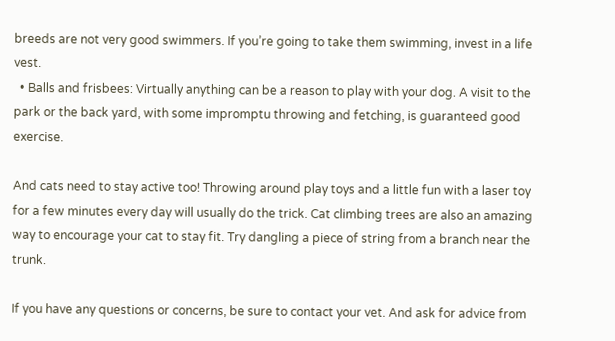breeds are not very good swimmers. If you’re going to take them swimming, invest in a life vest.
  • Balls and frisbees: Virtually anything can be a reason to play with your dog. A visit to the park or the back yard, with some impromptu throwing and fetching, is guaranteed good exercise.

And cats need to stay active too! Throwing around play toys and a little fun with a laser toy for a few minutes every day will usually do the trick. Cat climbing trees are also an amazing way to encourage your cat to stay fit. Try dangling a piece of string from a branch near the trunk.

If you have any questions or concerns, be sure to contact your vet. And ask for advice from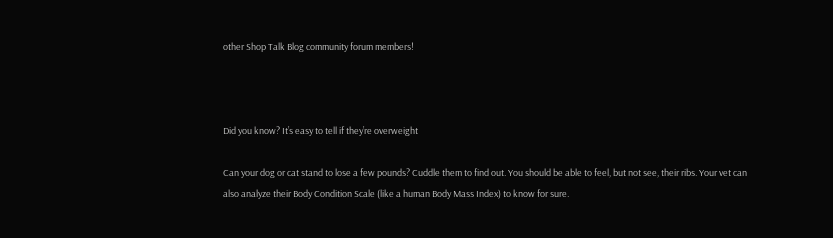other Shop Talk Blog community forum members!



Did you know? It’s easy to tell if they’re overweight

Can your dog or cat stand to lose a few pounds? Cuddle them to find out. You should be able to feel, but not see, their ribs. Your vet can also analyze their Body Condition Scale (like a human Body Mass Index) to know for sure.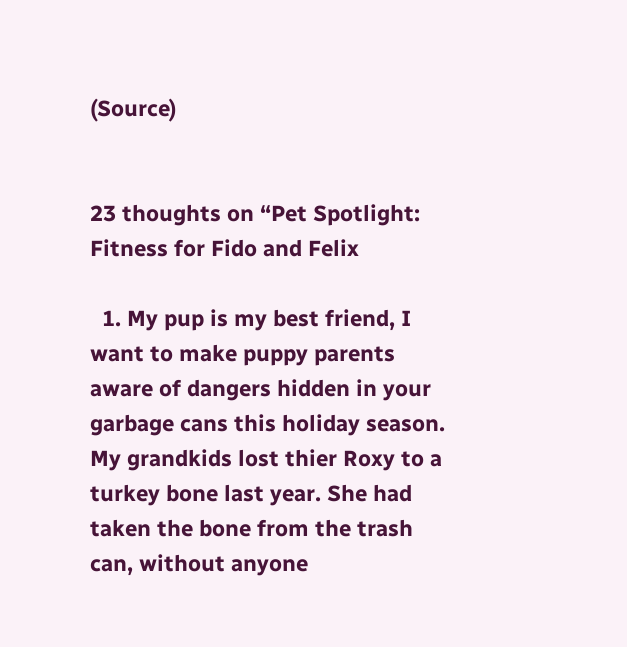(Source)


23 thoughts on “Pet Spotlight: Fitness for Fido and Felix

  1. My pup is my best friend, I want to make puppy parents aware of dangers hidden in your garbage cans this holiday season. My grandkids lost thier Roxy to a turkey bone last year. She had taken the bone from the trash can, without anyone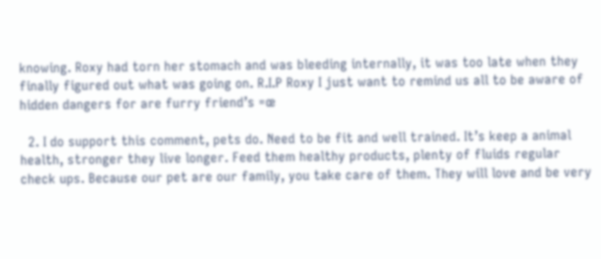knowing. Roxy had torn her stomach and was bleeding internally, it was too late when they finally figured out what was going on. R.I.P Roxy I just want to remind us all to be aware of hidden dangers for are furry friend’s =œ

  2. I do support this comment, pets do. Need to be fit and well trained. It’s keep a animal health, stronger they live longer. Feed them healthy products, plenty of fluids regular check ups. Because our pet are our family, you take care of them. They will love and be very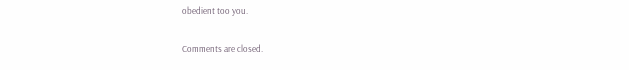obedient too you.

Comments are closed.